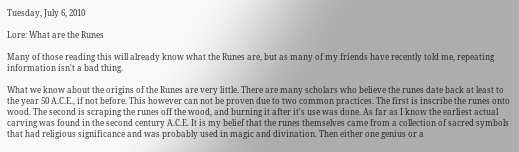Tuesday, July 6, 2010

Lore: What are the Runes

Many of those reading this will already know what the Runes are, but as many of my friends have recently told me, repeating information isn't a bad thing.

What we know about the origins of the Runes are very little. There are many scholars who believe the runes date back at least to the year 50 A.C.E., if not before. This however can not be proven due to two common practices. The first is inscribe the runes onto wood. The second is scraping the runes off the wood, and burning it after it's use was done. As far as I know the earliest actual carving was found in the second century A.C.E. It is my belief that the runes themselves came from a collection of sacred symbols that had religious significance and was probably used in magic and divination. Then either one genius or a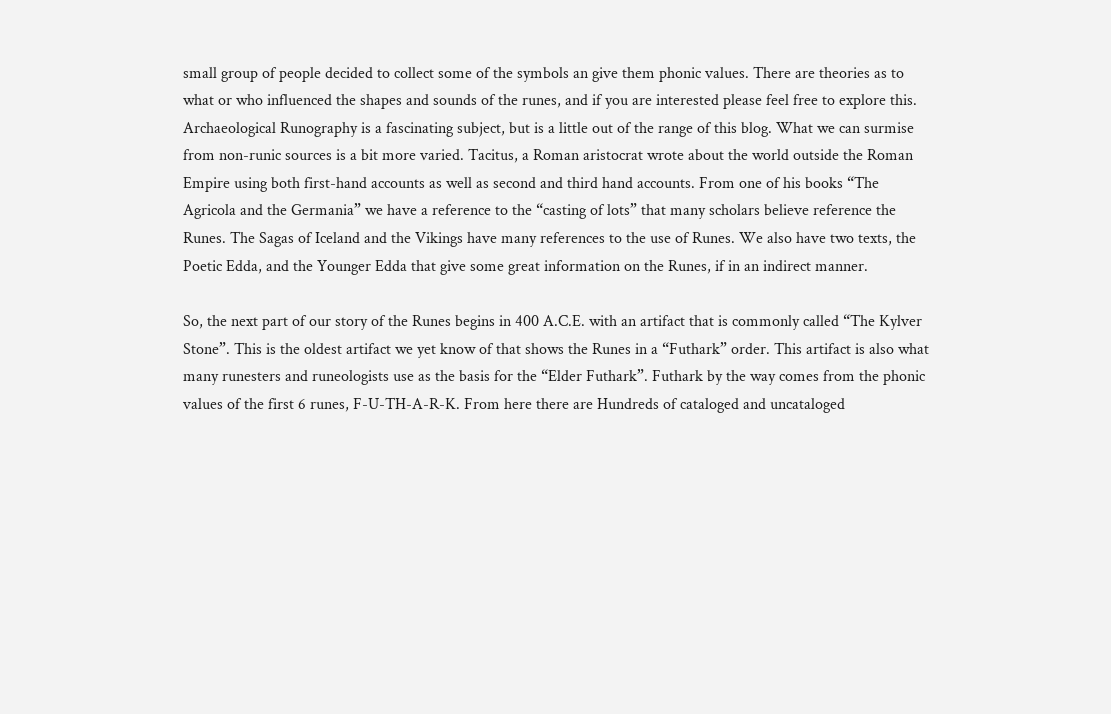small group of people decided to collect some of the symbols an give them phonic values. There are theories as to what or who influenced the shapes and sounds of the runes, and if you are interested please feel free to explore this. Archaeological Runography is a fascinating subject, but is a little out of the range of this blog. What we can surmise from non-runic sources is a bit more varied. Tacitus, a Roman aristocrat wrote about the world outside the Roman Empire using both first-hand accounts as well as second and third hand accounts. From one of his books “The Agricola and the Germania” we have a reference to the “casting of lots” that many scholars believe reference the Runes. The Sagas of Iceland and the Vikings have many references to the use of Runes. We also have two texts, the Poetic Edda, and the Younger Edda that give some great information on the Runes, if in an indirect manner.

So, the next part of our story of the Runes begins in 400 A.C.E. with an artifact that is commonly called “The Kylver Stone”. This is the oldest artifact we yet know of that shows the Runes in a “Futhark” order. This artifact is also what many runesters and runeologists use as the basis for the “Elder Futhark”. Futhark by the way comes from the phonic values of the first 6 runes, F-U-TH-A-R-K. From here there are Hundreds of cataloged and uncataloged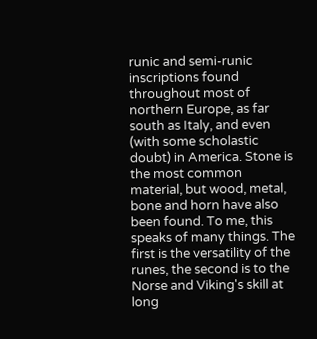runic and semi-runic inscriptions found throughout most of northern Europe, as far south as Italy, and even (with some scholastic doubt) in America. Stone is the most common material, but wood, metal, bone and horn have also been found. To me, this speaks of many things. The first is the versatility of the runes, the second is to the Norse and Viking's skill at long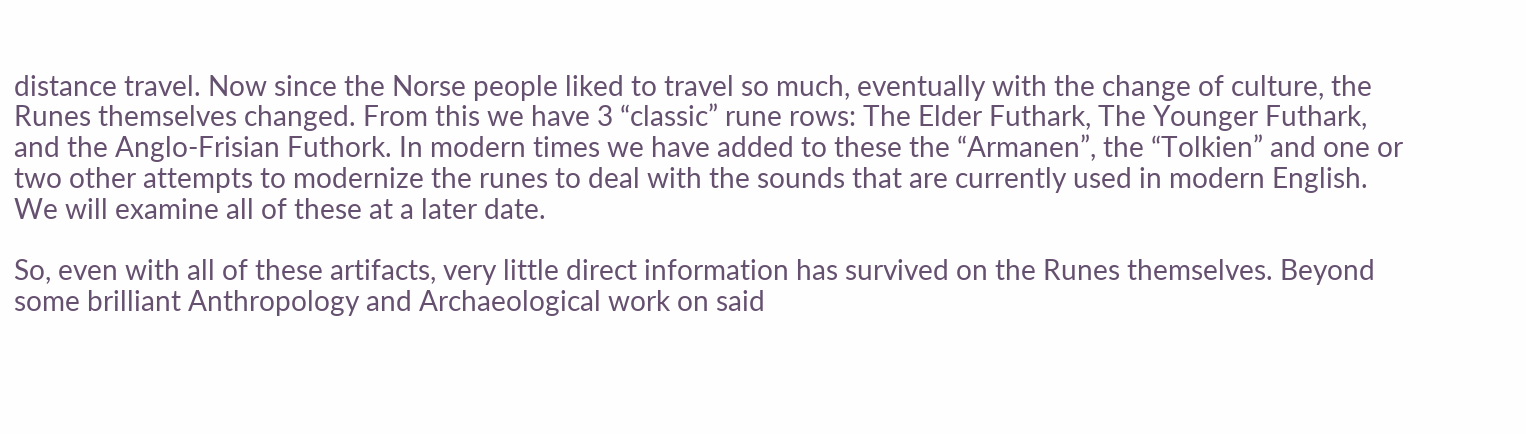distance travel. Now since the Norse people liked to travel so much, eventually with the change of culture, the Runes themselves changed. From this we have 3 “classic” rune rows: The Elder Futhark, The Younger Futhark, and the Anglo-Frisian Futhork. In modern times we have added to these the “Armanen”, the “Tolkien” and one or two other attempts to modernize the runes to deal with the sounds that are currently used in modern English. We will examine all of these at a later date.

So, even with all of these artifacts, very little direct information has survived on the Runes themselves. Beyond some brilliant Anthropology and Archaeological work on said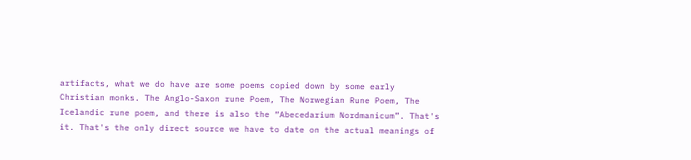artifacts, what we do have are some poems copied down by some early Christian monks. The Anglo-Saxon rune Poem, The Norwegian Rune Poem, The Icelandic rune poem, and there is also the “Abecedarium Nordmanicum”. That's it. That's the only direct source we have to date on the actual meanings of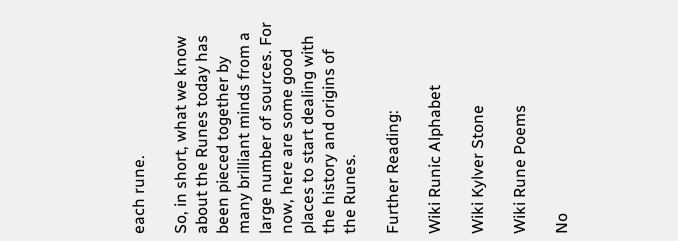each rune.

So, in short, what we know about the Runes today has been pieced together by many brilliant minds from a large number of sources. For now, here are some good places to start dealing with the history and origins of the Runes.

Further Reading:

Wiki Runic Alphabet

Wiki Kylver Stone

Wiki Rune Poems

No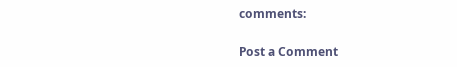comments:

Post a Comment